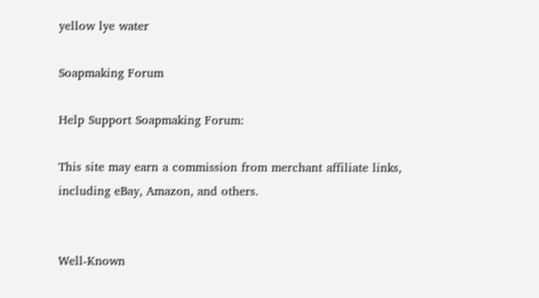yellow lye water

Soapmaking Forum

Help Support Soapmaking Forum:

This site may earn a commission from merchant affiliate links, including eBay, Amazon, and others.


Well-Known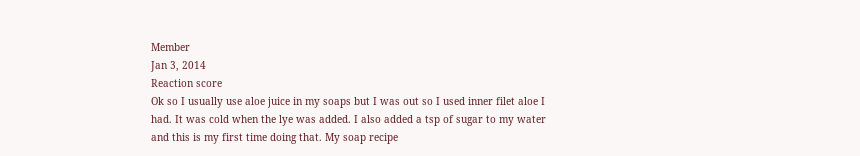Member
Jan 3, 2014
Reaction score
Ok so I usually use aloe juice in my soaps but I was out so I used inner filet aloe I had. It was cold when the lye was added. I also added a tsp of sugar to my water and this is my first time doing that. My soap recipe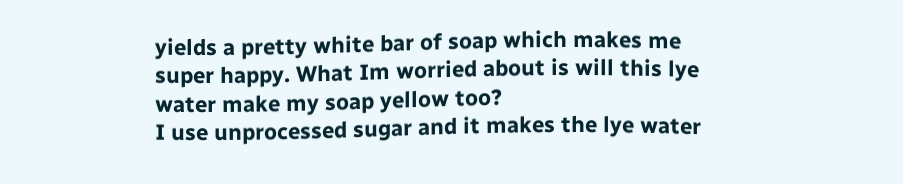yields a pretty white bar of soap which makes me super happy. What Im worried about is will this lye water make my soap yellow too?
I use unprocessed sugar and it makes the lye water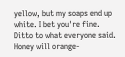yellow, but my soaps end up white. I bet you're fine.
Ditto to what everyone said. Honey will orange-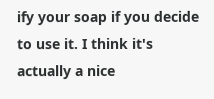ify your soap if you decide to use it. I think it's actually a nice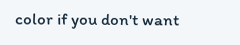color if you don't want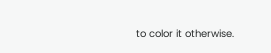to color it otherwise.